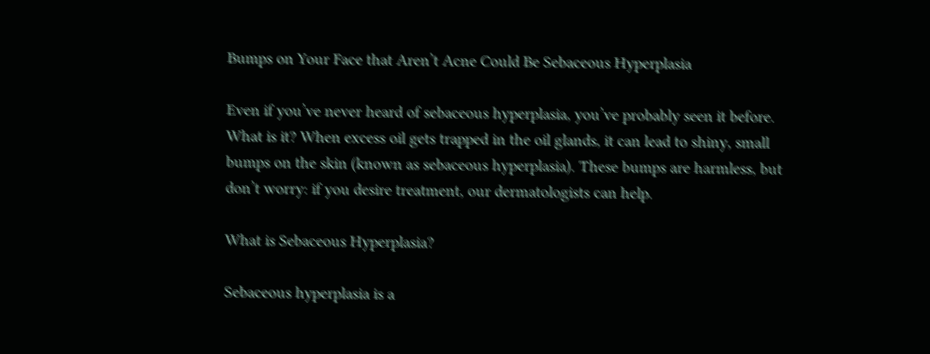Bumps on Your Face that Aren’t Acne Could Be Sebaceous Hyperplasia

Even if you’ve never heard of sebaceous hyperplasia, you’ve probably seen it before. What is it? When excess oil gets trapped in the oil glands, it can lead to shiny, small bumps on the skin (known as sebaceous hyperplasia). These bumps are harmless, but don’t worry: if you desire treatment, our dermatologists can help.

What is Sebaceous Hyperplasia?

Sebaceous hyperplasia is a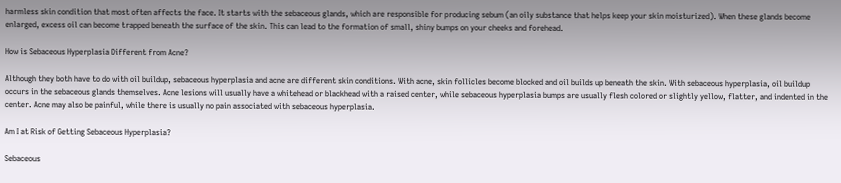harmless skin condition that most often affects the face. It starts with the sebaceous glands, which are responsible for producing sebum (an oily substance that helps keep your skin moisturized). When these glands become enlarged, excess oil can become trapped beneath the surface of the skin. This can lead to the formation of small, shiny bumps on your cheeks and forehead.

How is Sebaceous Hyperplasia Different from Acne?

Although they both have to do with oil buildup, sebaceous hyperplasia and acne are different skin conditions. With acne, skin follicles become blocked and oil builds up beneath the skin. With sebaceous hyperplasia, oil buildup occurs in the sebaceous glands themselves. Acne lesions will usually have a whitehead or blackhead with a raised center, while sebaceous hyperplasia bumps are usually flesh colored or slightly yellow, flatter, and indented in the center. Acne may also be painful, while there is usually no pain associated with sebaceous hyperplasia.

Am I at Risk of Getting Sebaceous Hyperplasia?

Sebaceous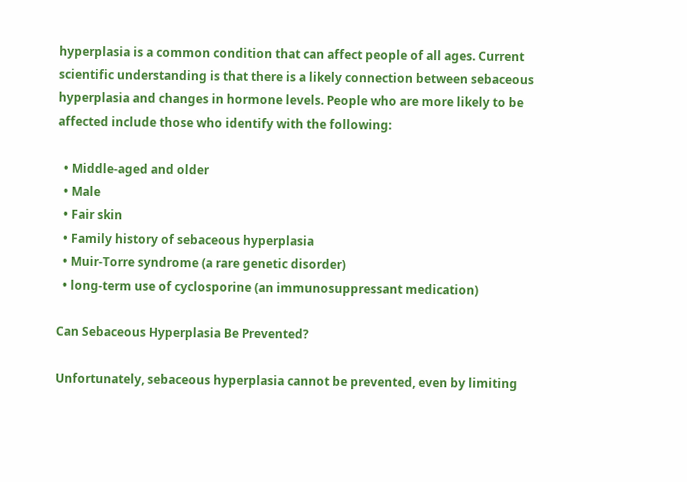hyperplasia is a common condition that can affect people of all ages. Current scientific understanding is that there is a likely connection between sebaceous hyperplasia and changes in hormone levels. People who are more likely to be affected include those who identify with the following:

  • Middle-aged and older
  • Male
  • Fair skin
  • Family history of sebaceous hyperplasia
  • Muir-Torre syndrome (a rare genetic disorder)
  • long-term use of cyclosporine (an immunosuppressant medication)

Can Sebaceous Hyperplasia Be Prevented?

Unfortunately, sebaceous hyperplasia cannot be prevented, even by limiting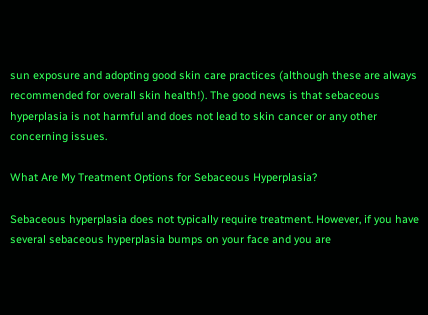sun exposure and adopting good skin care practices (although these are always recommended for overall skin health!). The good news is that sebaceous hyperplasia is not harmful and does not lead to skin cancer or any other concerning issues.

What Are My Treatment Options for Sebaceous Hyperplasia?

Sebaceous hyperplasia does not typically require treatment. However, if you have several sebaceous hyperplasia bumps on your face and you are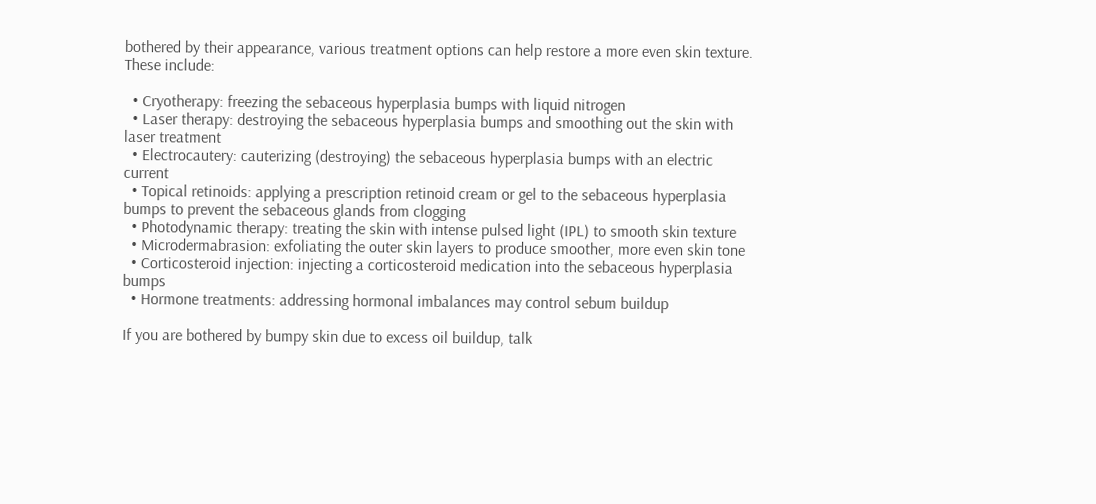bothered by their appearance, various treatment options can help restore a more even skin texture. These include:

  • Cryotherapy: freezing the sebaceous hyperplasia bumps with liquid nitrogen
  • Laser therapy: destroying the sebaceous hyperplasia bumps and smoothing out the skin with laser treatment
  • Electrocautery: cauterizing (destroying) the sebaceous hyperplasia bumps with an electric current
  • Topical retinoids: applying a prescription retinoid cream or gel to the sebaceous hyperplasia bumps to prevent the sebaceous glands from clogging
  • Photodynamic therapy: treating the skin with intense pulsed light (IPL) to smooth skin texture
  • Microdermabrasion: exfoliating the outer skin layers to produce smoother, more even skin tone
  • Corticosteroid injection: injecting a corticosteroid medication into the sebaceous hyperplasia bumps
  • Hormone treatments: addressing hormonal imbalances may control sebum buildup

If you are bothered by bumpy skin due to excess oil buildup, talk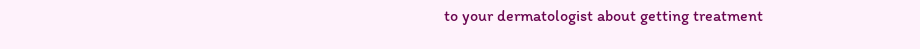to your dermatologist about getting treatment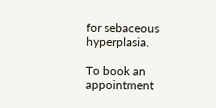for sebaceous hyperplasia.

To book an appointment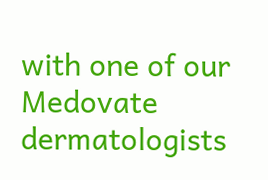with one of our Medovate dermatologists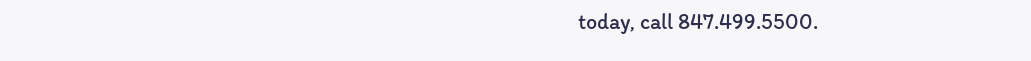today, call 847.499.5500.